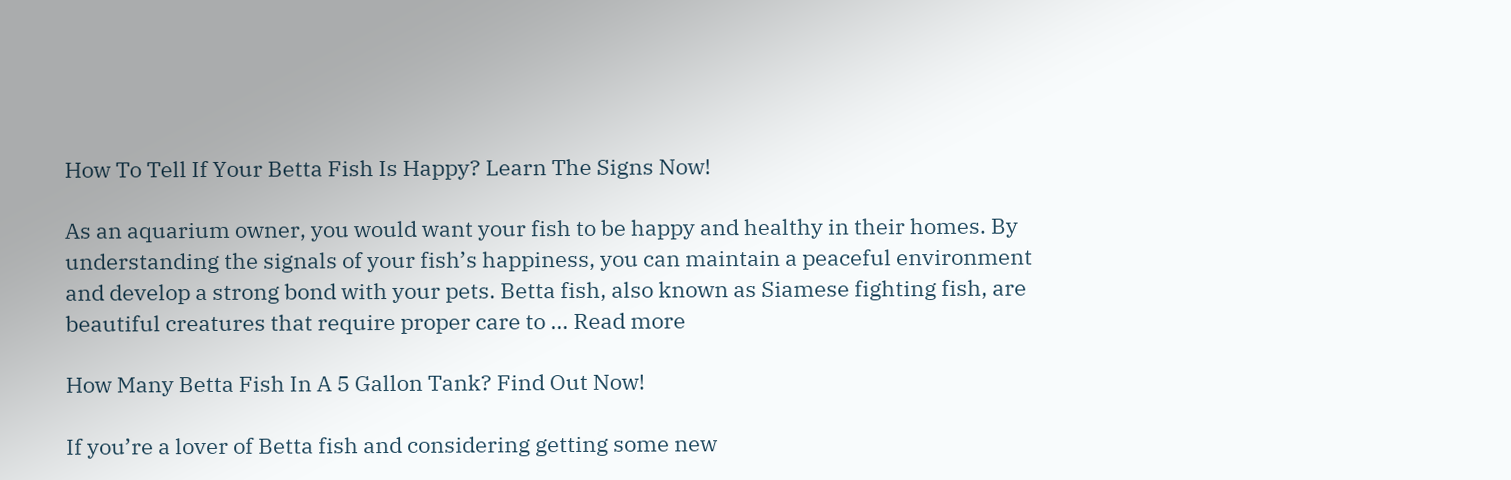How To Tell If Your Betta Fish Is Happy? Learn The Signs Now!

As an aquarium owner, you would want your fish to be happy and healthy in their homes. By understanding the signals of your fish’s happiness, you can maintain a peaceful environment and develop a strong bond with your pets. Betta fish, also known as Siamese fighting fish, are beautiful creatures that require proper care to … Read more

How Many Betta Fish In A 5 Gallon Tank? Find Out Now!

If you’re a lover of Betta fish and considering getting some new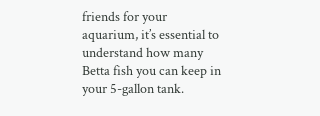friends for your aquarium, it’s essential to understand how many Betta fish you can keep in your 5-gallon tank.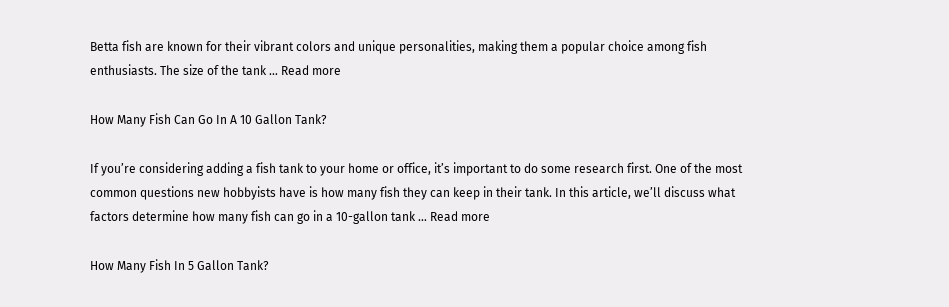Betta fish are known for their vibrant colors and unique personalities, making them a popular choice among fish enthusiasts. The size of the tank … Read more

How Many Fish Can Go In A 10 Gallon Tank?

If you’re considering adding a fish tank to your home or office, it’s important to do some research first. One of the most common questions new hobbyists have is how many fish they can keep in their tank. In this article, we’ll discuss what factors determine how many fish can go in a 10-gallon tank … Read more

How Many Fish In 5 Gallon Tank?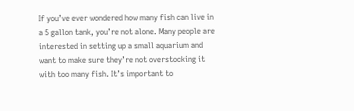If you’ve ever wondered how many fish can live in a 5 gallon tank, you’re not alone. Many people are interested in setting up a small aquarium and want to make sure they’re not overstocking it with too many fish. It’s important to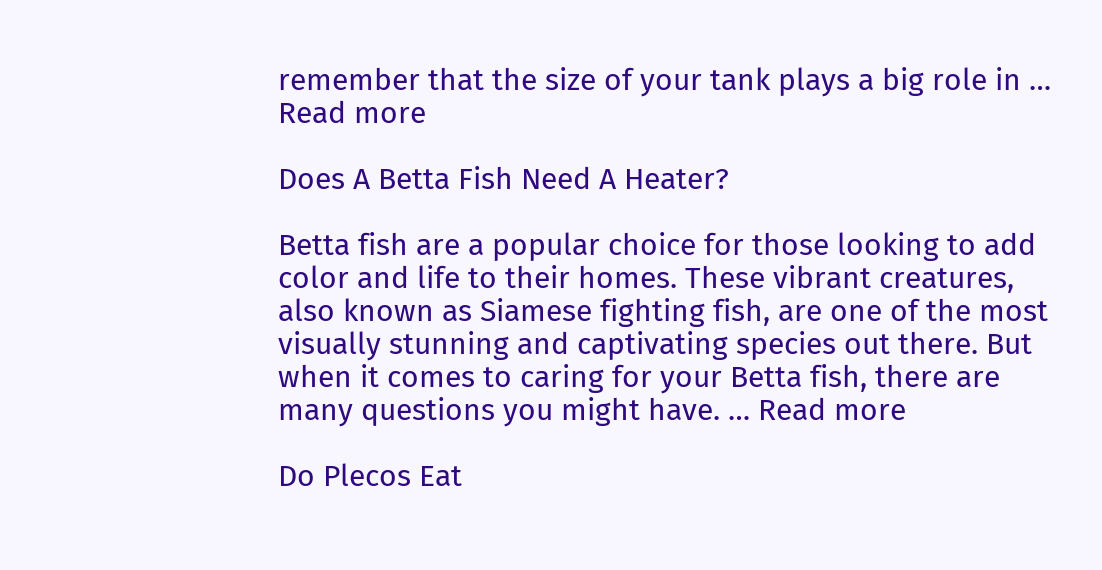remember that the size of your tank plays a big role in … Read more

Does A Betta Fish Need A Heater?

Betta fish are a popular choice for those looking to add color and life to their homes. These vibrant creatures, also known as Siamese fighting fish, are one of the most visually stunning and captivating species out there. But when it comes to caring for your Betta fish, there are many questions you might have. … Read more

Do Plecos Eat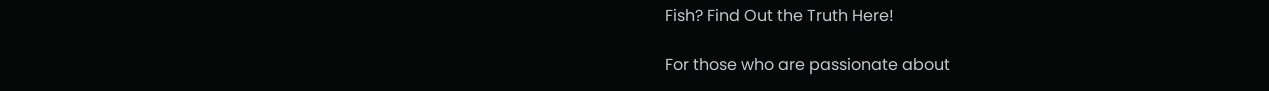Fish? Find Out the Truth Here!

For those who are passionate about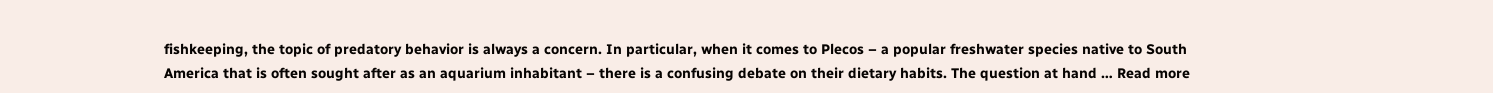fishkeeping, the topic of predatory behavior is always a concern. In particular, when it comes to Plecos – a popular freshwater species native to South America that is often sought after as an aquarium inhabitant – there is a confusing debate on their dietary habits. The question at hand … Read more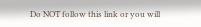Do NOT follow this link or you will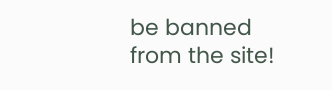be banned from the site!